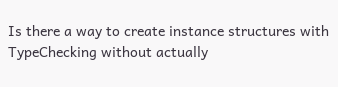Is there a way to create instance structures with TypeChecking without actually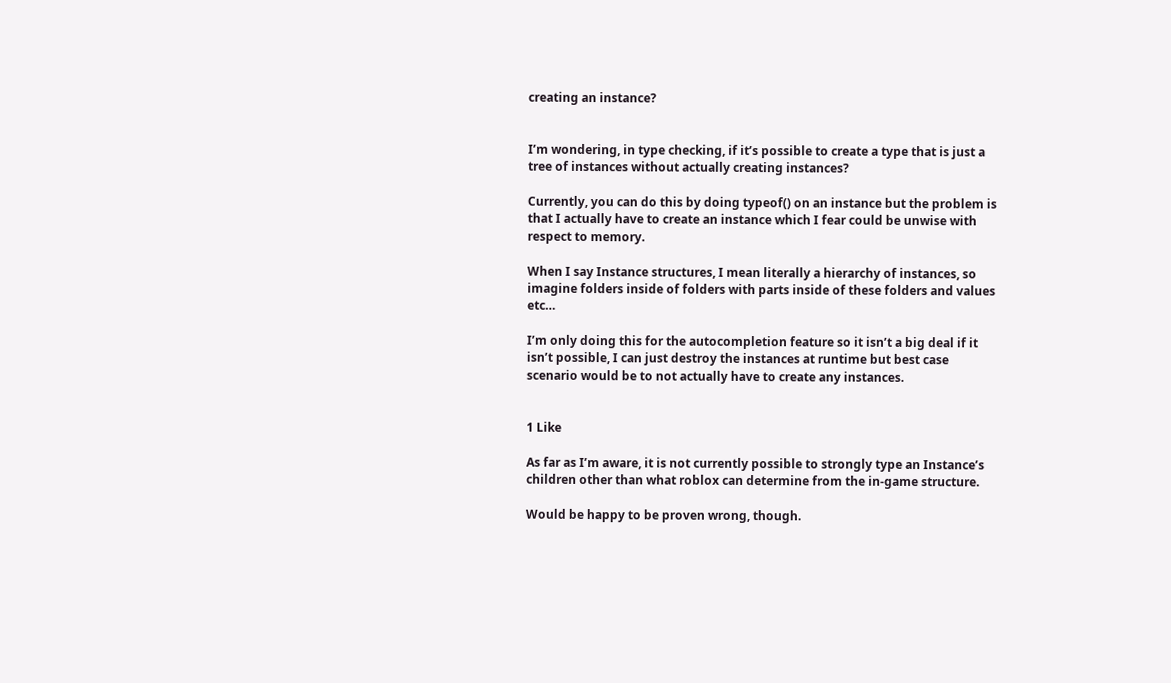creating an instance?


I’m wondering, in type checking, if it’s possible to create a type that is just a tree of instances without actually creating instances?

Currently, you can do this by doing typeof() on an instance but the problem is that I actually have to create an instance which I fear could be unwise with respect to memory.

When I say Instance structures, I mean literally a hierarchy of instances, so imagine folders inside of folders with parts inside of these folders and values etc…

I’m only doing this for the autocompletion feature so it isn’t a big deal if it isn’t possible, I can just destroy the instances at runtime but best case scenario would be to not actually have to create any instances.


1 Like

As far as I’m aware, it is not currently possible to strongly type an Instance’s children other than what roblox can determine from the in-game structure.

Would be happy to be proven wrong, though.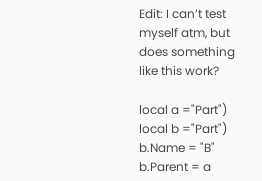Edit: I can’t test myself atm, but does something like this work?

local a ="Part")
local b ="Part")
b.Name = "B"
b.Parent = a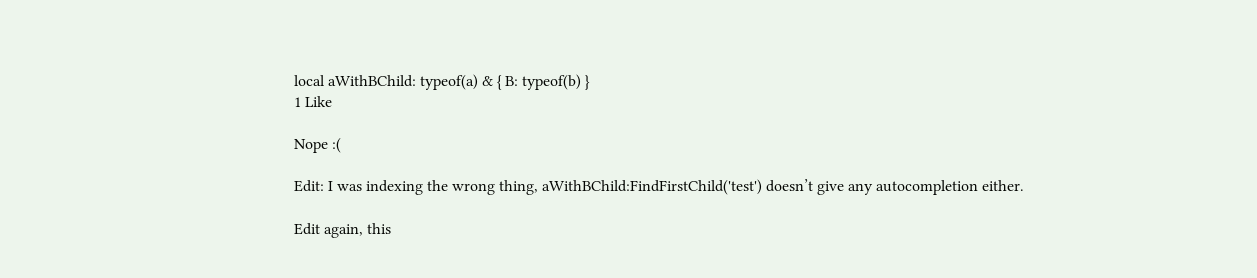local aWithBChild: typeof(a) & { B: typeof(b) }
1 Like

Nope :(

Edit: I was indexing the wrong thing, aWithBChild:FindFirstChild('test') doesn’t give any autocompletion either.

Edit again, this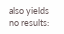also yields no results: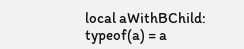local aWithBChild: typeof(a) = a